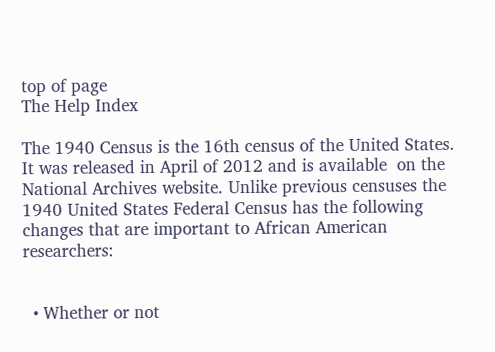top of page
The Help Index

The 1940 Census is the 16th census of the United States.  It was released in April of 2012 and is available  on the National Archives website. Unlike previous censuses the 1940 United States Federal Census has the following changes that are important to African American researchers:


  • Whether or not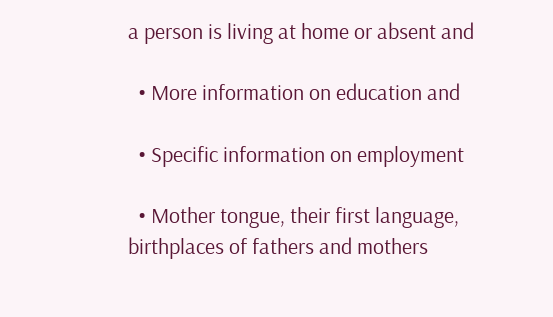a person is living at home or absent and

  • More information on education and

  • Specific information on employment

  • Mother tongue, their first language, birthplaces of fathers and mothers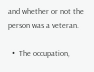and whether or not the person was a veteran.

  •  The occupation,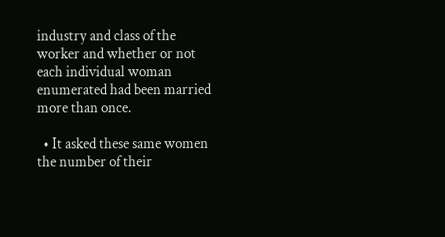industry and class of the worker and whether or not each individual woman enumerated had been married more than once.

  • It asked these same women the number of their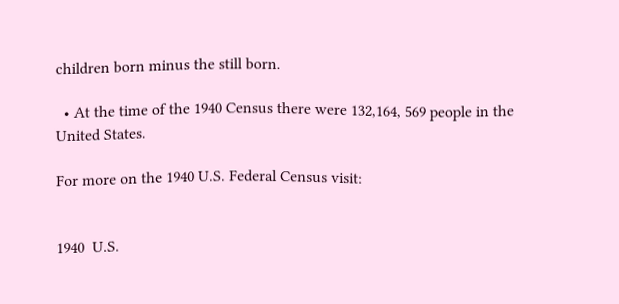children born minus the still born.

  • At the time of the 1940 Census there were 132,164, 569 people in the United States.

For more on the 1940 U.S. Federal Census visit:


1940  U.S.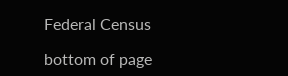Federal Census

bottom of page